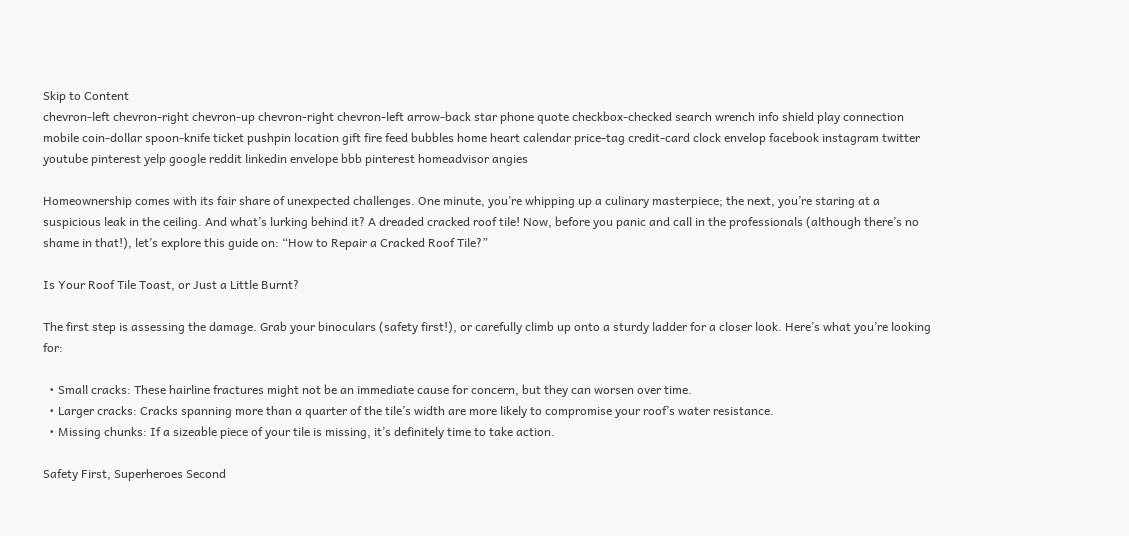Skip to Content
chevron-left chevron-right chevron-up chevron-right chevron-left arrow-back star phone quote checkbox-checked search wrench info shield play connection mobile coin-dollar spoon-knife ticket pushpin location gift fire feed bubbles home heart calendar price-tag credit-card clock envelop facebook instagram twitter youtube pinterest yelp google reddit linkedin envelope bbb pinterest homeadvisor angies

Homeownership comes with its fair share of unexpected challenges. One minute, you’re whipping up a culinary masterpiece; the next, you’re staring at a suspicious leak in the ceiling. And what’s lurking behind it? A dreaded cracked roof tile! Now, before you panic and call in the professionals (although there’s no shame in that!), let’s explore this guide on: “How to Repair a Cracked Roof Tile?”

Is Your Roof Tile Toast, or Just a Little Burnt?

The first step is assessing the damage. Grab your binoculars (safety first!), or carefully climb up onto a sturdy ladder for a closer look. Here’s what you’re looking for:

  • Small cracks: These hairline fractures might not be an immediate cause for concern, but they can worsen over time.
  • Larger cracks: Cracks spanning more than a quarter of the tile’s width are more likely to compromise your roof’s water resistance.
  • Missing chunks: If a sizeable piece of your tile is missing, it’s definitely time to take action.

Safety First, Superheroes Second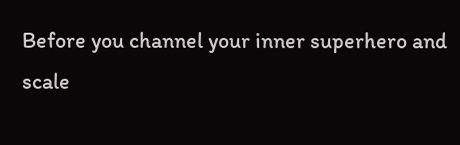Before you channel your inner superhero and scale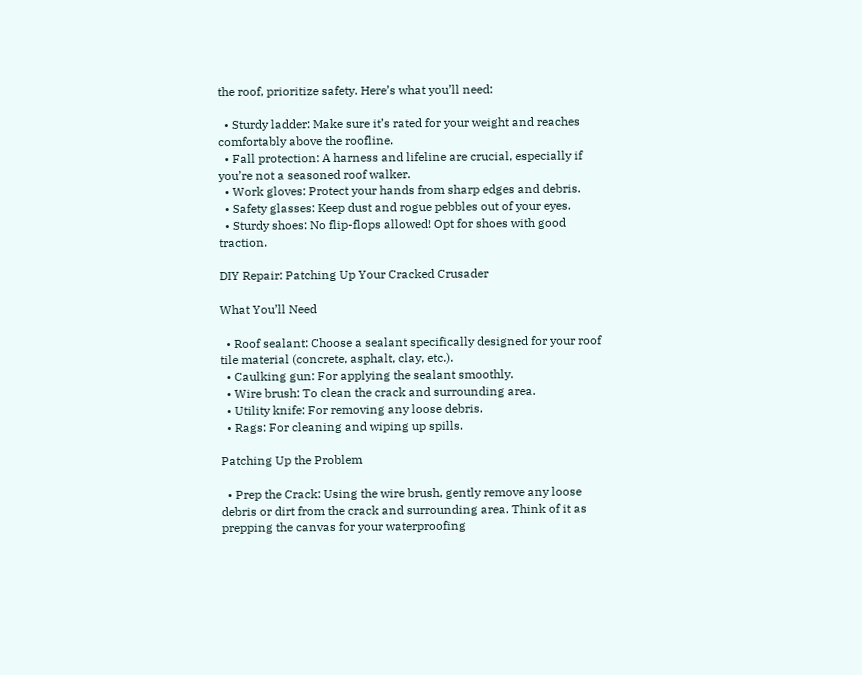the roof, prioritize safety. Here’s what you’ll need:

  • Sturdy ladder: Make sure it’s rated for your weight and reaches comfortably above the roofline.
  • Fall protection: A harness and lifeline are crucial, especially if you’re not a seasoned roof walker.
  • Work gloves: Protect your hands from sharp edges and debris.
  • Safety glasses: Keep dust and rogue pebbles out of your eyes.
  • Sturdy shoes: No flip-flops allowed! Opt for shoes with good traction.

DIY Repair: Patching Up Your Cracked Crusader

What You’ll Need

  • Roof sealant: Choose a sealant specifically designed for your roof tile material (concrete, asphalt, clay, etc.).
  • Caulking gun: For applying the sealant smoothly.
  • Wire brush: To clean the crack and surrounding area.
  • Utility knife: For removing any loose debris.
  • Rags: For cleaning and wiping up spills.

Patching Up the Problem

  • Prep the Crack: Using the wire brush, gently remove any loose debris or dirt from the crack and surrounding area. Think of it as prepping the canvas for your waterproofing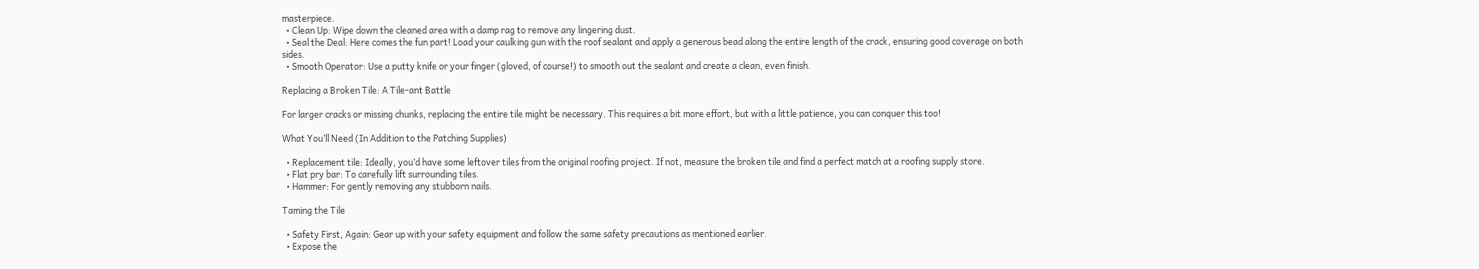masterpiece.
  • Clean Up: Wipe down the cleaned area with a damp rag to remove any lingering dust.
  • Seal the Deal: Here comes the fun part! Load your caulking gun with the roof sealant and apply a generous bead along the entire length of the crack, ensuring good coverage on both sides.
  • Smooth Operator: Use a putty knife or your finger (gloved, of course!) to smooth out the sealant and create a clean, even finish.

Replacing a Broken Tile: A Tile-ant Battle

For larger cracks or missing chunks, replacing the entire tile might be necessary. This requires a bit more effort, but with a little patience, you can conquer this too!

What You’ll Need (In Addition to the Patching Supplies)

  • Replacement tile: Ideally, you’d have some leftover tiles from the original roofing project. If not, measure the broken tile and find a perfect match at a roofing supply store.
  • Flat pry bar: To carefully lift surrounding tiles.
  • Hammer: For gently removing any stubborn nails.

Taming the Tile

  • Safety First, Again: Gear up with your safety equipment and follow the same safety precautions as mentioned earlier.
  • Expose the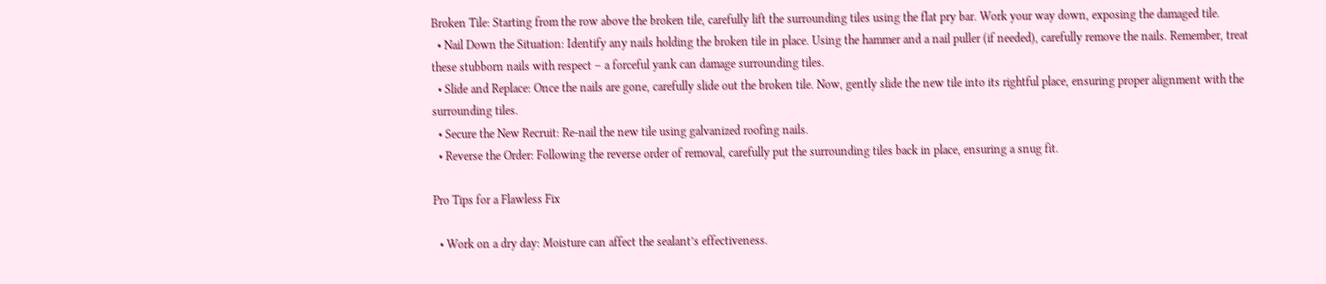Broken Tile: Starting from the row above the broken tile, carefully lift the surrounding tiles using the flat pry bar. Work your way down, exposing the damaged tile.
  • Nail Down the Situation: Identify any nails holding the broken tile in place. Using the hammer and a nail puller (if needed), carefully remove the nails. Remember, treat these stubborn nails with respect – a forceful yank can damage surrounding tiles.
  • Slide and Replace: Once the nails are gone, carefully slide out the broken tile. Now, gently slide the new tile into its rightful place, ensuring proper alignment with the surrounding tiles.
  • Secure the New Recruit: Re-nail the new tile using galvanized roofing nails.
  • Reverse the Order: Following the reverse order of removal, carefully put the surrounding tiles back in place, ensuring a snug fit.

Pro Tips for a Flawless Fix

  • Work on a dry day: Moisture can affect the sealant’s effectiveness.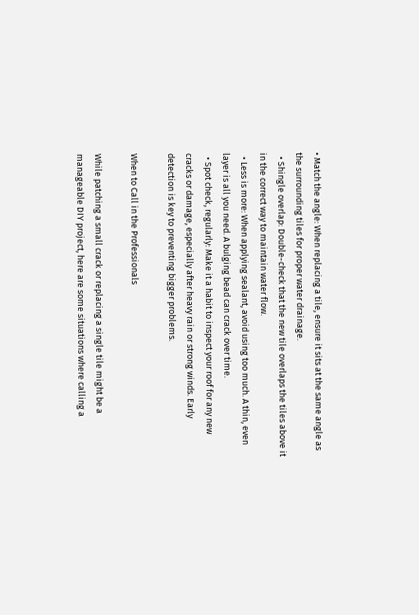• Match the angle: When replacing a tile, ensure it sits at the same angle as the surrounding tiles for proper water drainage.
  • Shingle overlap: Double-check that the new tile overlaps the tiles above it in the correct way to maintain water flow.
  • Less is more: When applying sealant, avoid using too much. A thin, even layer is all you need. A bulging bead can crack over time.
  • Spot check, regularly: Make it a habit to inspect your roof for any new cracks or damage, especially after heavy rain or strong winds. Early detection is key to preventing bigger problems.

When to Call in the Professionals

While patching a small crack or replacing a single tile might be a manageable DIY project, here are some situations where calling a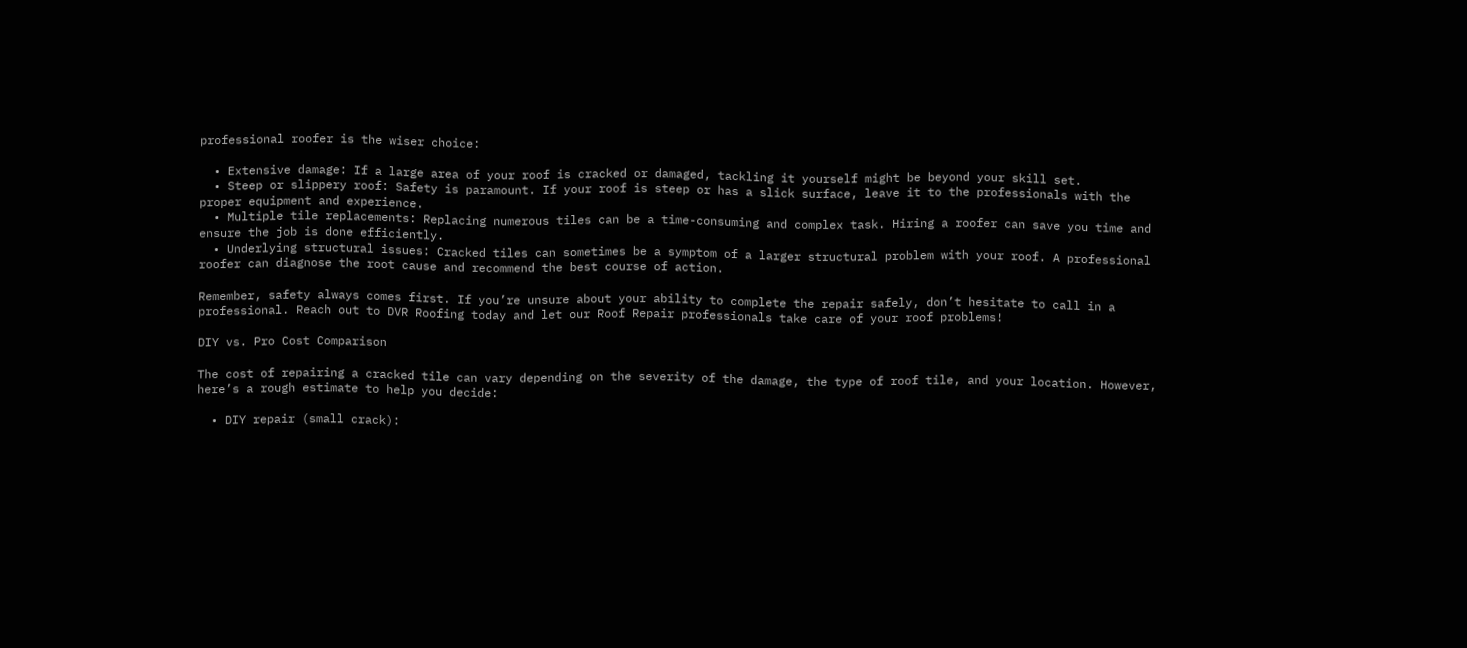professional roofer is the wiser choice:

  • Extensive damage: If a large area of your roof is cracked or damaged, tackling it yourself might be beyond your skill set.
  • Steep or slippery roof: Safety is paramount. If your roof is steep or has a slick surface, leave it to the professionals with the proper equipment and experience.
  • Multiple tile replacements: Replacing numerous tiles can be a time-consuming and complex task. Hiring a roofer can save you time and ensure the job is done efficiently.
  • Underlying structural issues: Cracked tiles can sometimes be a symptom of a larger structural problem with your roof. A professional roofer can diagnose the root cause and recommend the best course of action.

Remember, safety always comes first. If you’re unsure about your ability to complete the repair safely, don’t hesitate to call in a professional. Reach out to DVR Roofing today and let our Roof Repair professionals take care of your roof problems!

DIY vs. Pro Cost Comparison

The cost of repairing a cracked tile can vary depending on the severity of the damage, the type of roof tile, and your location. However, here’s a rough estimate to help you decide:

  • DIY repair (small crack):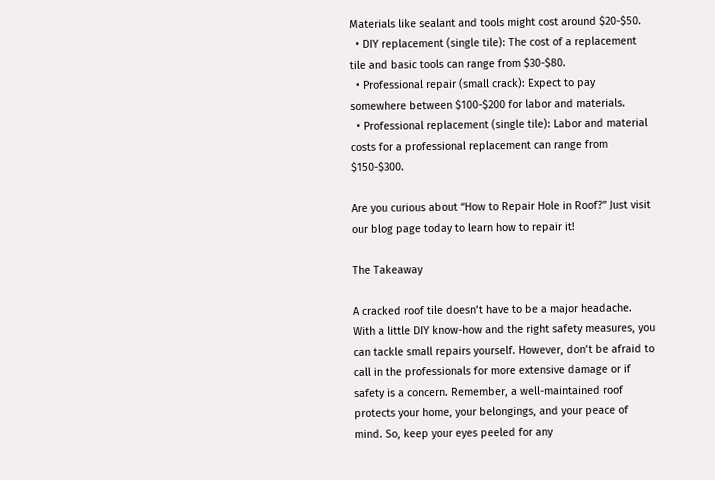Materials like sealant and tools might cost around $20-$50.
  • DIY replacement (single tile): The cost of a replacement tile and basic tools can range from $30-$80.
  • Professional repair (small crack): Expect to pay somewhere between $100-$200 for labor and materials.
  • Professional replacement (single tile): Labor and material costs for a professional replacement can range from $150-$300.

Are you curious about “How to Repair Hole in Roof?” Just visit our blog page today to learn how to repair it!

The Takeaway

A cracked roof tile doesn’t have to be a major headache. With a little DIY know-how and the right safety measures, you can tackle small repairs yourself. However, don’t be afraid to call in the professionals for more extensive damage or if safety is a concern. Remember, a well-maintained roof protects your home, your belongings, and your peace of mind. So, keep your eyes peeled for any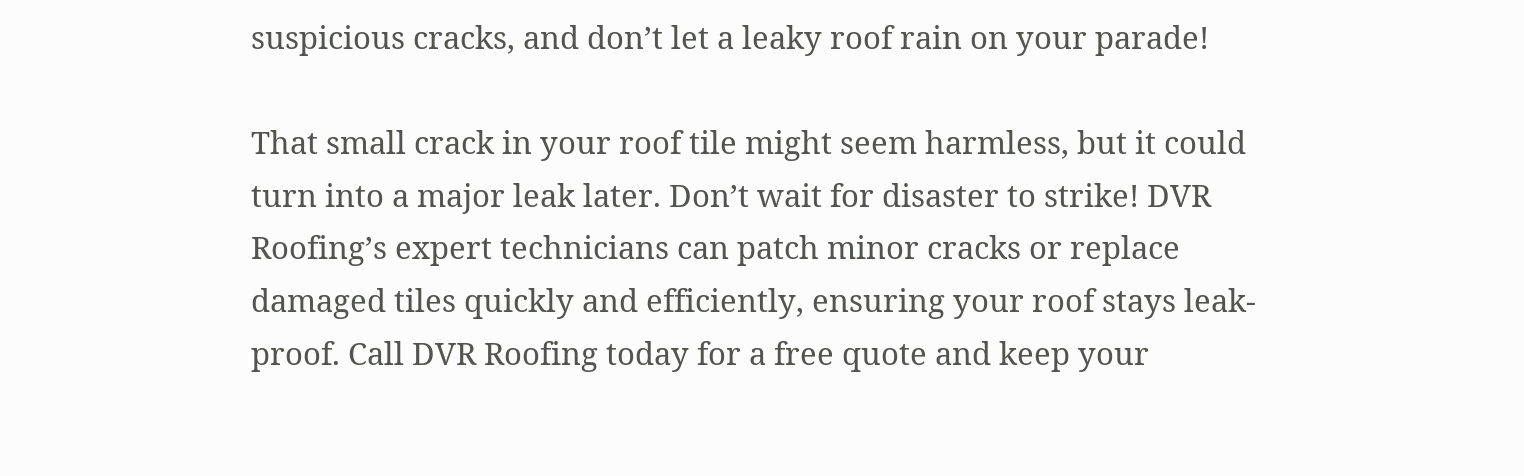suspicious cracks, and don’t let a leaky roof rain on your parade!

That small crack in your roof tile might seem harmless, but it could turn into a major leak later. Don’t wait for disaster to strike! DVR Roofing’s expert technicians can patch minor cracks or replace damaged tiles quickly and efficiently, ensuring your roof stays leak-proof. Call DVR Roofing today for a free quote and keep your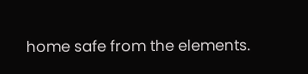home safe from the elements.